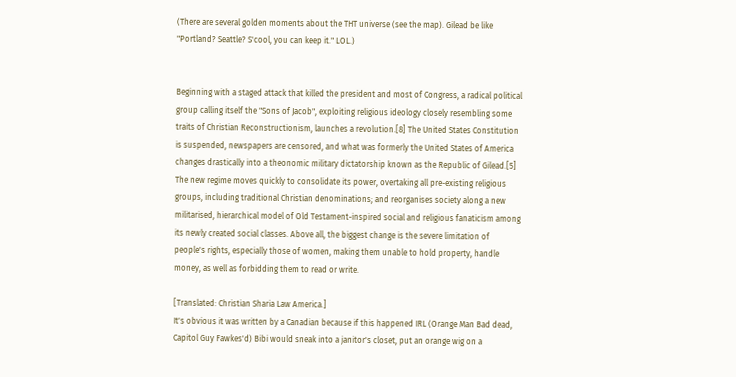(There are several golden moments about the THT universe (see the map). Gilead be like "Portland? Seattle? S'cool, you can keep it." LOL.)


Beginning with a staged attack that killed the president and most of Congress, a radical political group calling itself the "Sons of Jacob", exploiting religious ideology closely resembling some traits of Christian Reconstructionism, launches a revolution.[8] The United States Constitution is suspended, newspapers are censored, and what was formerly the United States of America changes drastically into a theonomic military dictatorship known as the Republic of Gilead.[5] The new regime moves quickly to consolidate its power, overtaking all pre-existing religious groups, including traditional Christian denominations; and reorganises society along a new militarised, hierarchical model of Old Testament-inspired social and religious fanaticism among its newly created social classes. Above all, the biggest change is the severe limitation of people's rights, especially those of women, making them unable to hold property, handle money, as well as forbidding them to read or write.

[Translated: Christian Sharia Law America.]
It's obvious it was written by a Canadian because if this happened IRL (Orange Man Bad dead, Capitol Guy Fawkes'd) Bibi would sneak into a janitor's closet, put an orange wig on a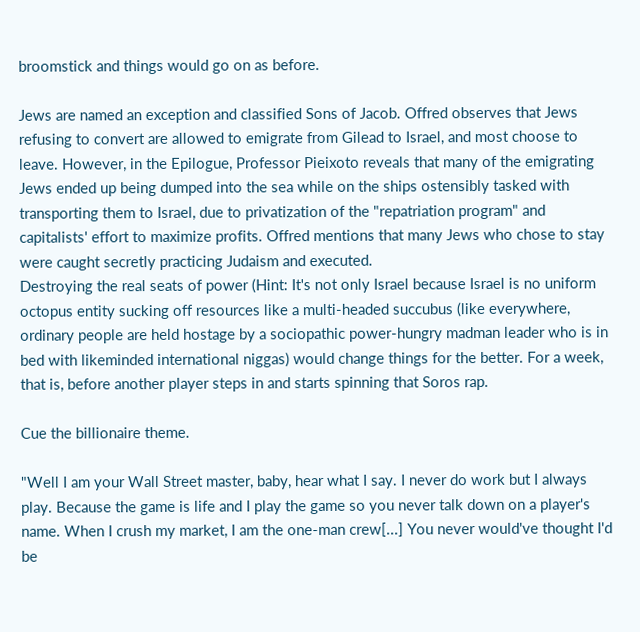broomstick and things would go on as before.

Jews are named an exception and classified Sons of Jacob. Offred observes that Jews refusing to convert are allowed to emigrate from Gilead to Israel, and most choose to leave. However, in the Epilogue, Professor Pieixoto reveals that many of the emigrating Jews ended up being dumped into the sea while on the ships ostensibly tasked with transporting them to Israel, due to privatization of the "repatriation program" and capitalists' effort to maximize profits. Offred mentions that many Jews who chose to stay were caught secretly practicing Judaism and executed.
Destroying the real seats of power (Hint: It's not only Israel because Israel is no uniform octopus entity sucking off resources like a multi-headed succubus (like everywhere, ordinary people are held hostage by a sociopathic power-hungry madman leader who is in bed with likeminded international niggas) would change things for the better. For a week, that is, before another player steps in and starts spinning that Soros rap.

Cue the billionaire theme.

"Well I am your Wall Street master, baby, hear what I say. I never do work but I always play. Because the game is life and I play the game so you never talk down on a player's name. When I crush my market, I am the one-man crew[...] You never would've thought I'd be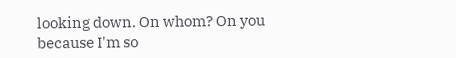looking down. On whom? On you because I'm so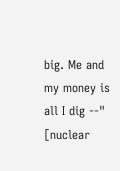big. Me and my money is all I dig --"
[nuclear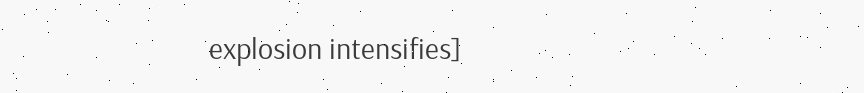explosion intensifies]